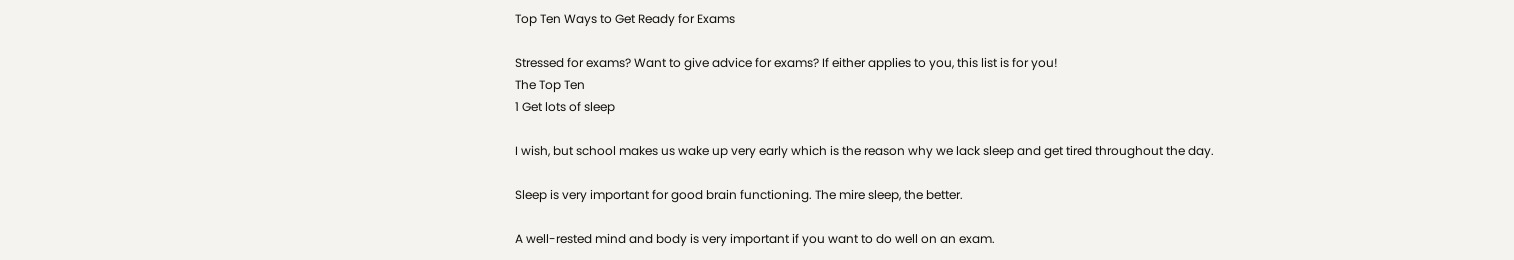Top Ten Ways to Get Ready for Exams

Stressed for exams? Want to give advice for exams? If either applies to you, this list is for you!
The Top Ten
1 Get lots of sleep

I wish, but school makes us wake up very early which is the reason why we lack sleep and get tired throughout the day.

Sleep is very important for good brain functioning. The mire sleep, the better.

A well-rested mind and body is very important if you want to do well on an exam.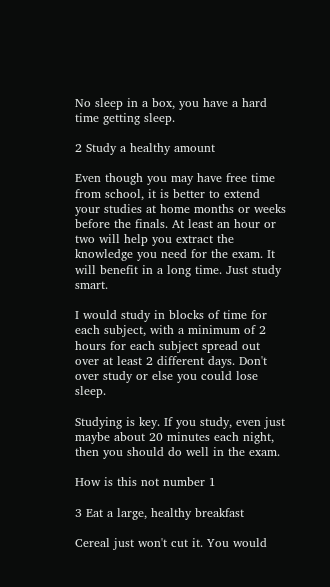No sleep in a box, you have a hard time getting sleep.

2 Study a healthy amount

Even though you may have free time from school, it is better to extend your studies at home months or weeks before the finals. At least an hour or two will help you extract the knowledge you need for the exam. It will benefit in a long time. Just study smart.

I would study in blocks of time for each subject, with a minimum of 2 hours for each subject spread out over at least 2 different days. Don't over study or else you could lose sleep.

Studying is key. If you study, even just maybe about 20 minutes each night, then you should do well in the exam.

How is this not number 1

3 Eat a large, healthy breakfast

Cereal just won't cut it. You would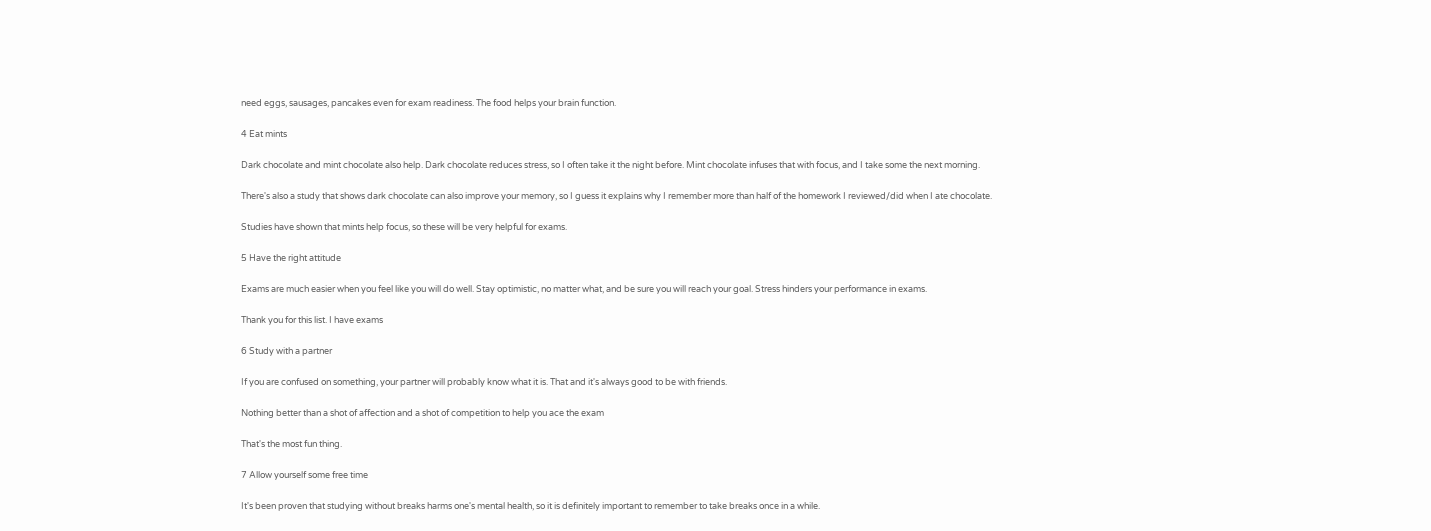need eggs, sausages, pancakes even for exam readiness. The food helps your brain function.

4 Eat mints

Dark chocolate and mint chocolate also help. Dark chocolate reduces stress, so I often take it the night before. Mint chocolate infuses that with focus, and I take some the next morning.

There's also a study that shows dark chocolate can also improve your memory, so I guess it explains why I remember more than half of the homework I reviewed/did when I ate chocolate.

Studies have shown that mints help focus, so these will be very helpful for exams.

5 Have the right attitude

Exams are much easier when you feel like you will do well. Stay optimistic, no matter what, and be sure you will reach your goal. Stress hinders your performance in exams.

Thank you for this list. I have exams

6 Study with a partner

If you are confused on something, your partner will probably know what it is. That and it's always good to be with friends.

Nothing better than a shot of affection and a shot of competition to help you ace the exam

That's the most fun thing.

7 Allow yourself some free time

It's been proven that studying without breaks harms one's mental health, so it is definitely important to remember to take breaks once in a while.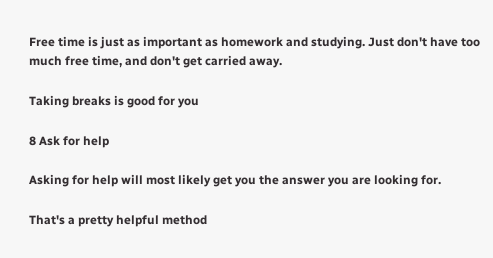Free time is just as important as homework and studying. Just don't have too much free time, and don't get carried away.

Taking breaks is good for you

8 Ask for help

Asking for help will most likely get you the answer you are looking for.

That's a pretty helpful method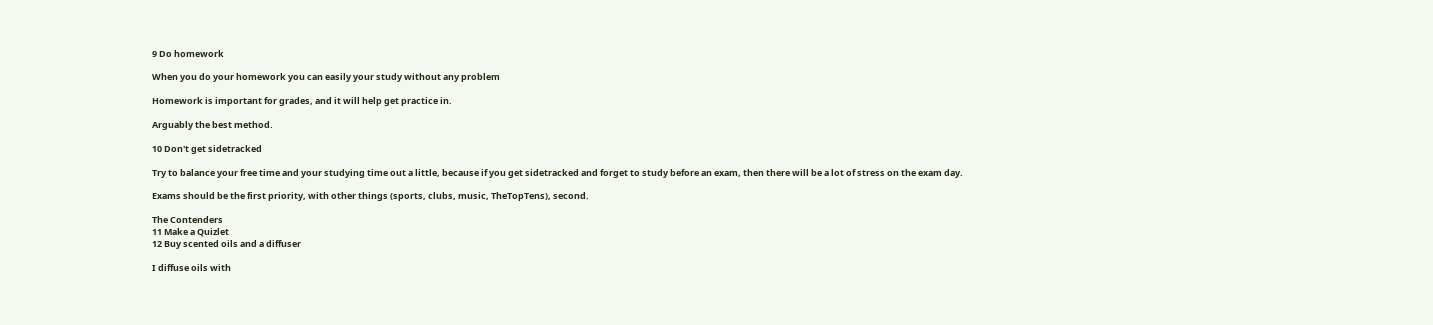9 Do homework

When you do your homework you can easily your study without any problem

Homework is important for grades, and it will help get practice in.

Arguably the best method.

10 Don't get sidetracked

Try to balance your free time and your studying time out a little, because if you get sidetracked and forget to study before an exam, then there will be a lot of stress on the exam day.

Exams should be the first priority, with other things (sports, clubs, music, TheTopTens), second.

The Contenders
11 Make a Quizlet
12 Buy scented oils and a diffuser

I diffuse oils with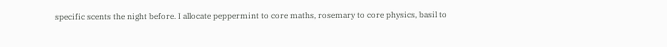specific scents the night before. I allocate peppermint to core maths, rosemary to core physics, basil to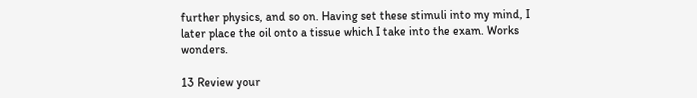further physics, and so on. Having set these stimuli into my mind, I later place the oil onto a tissue which I take into the exam. Works wonders.

13 Review your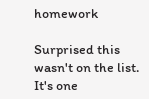homework

Surprised this wasn't on the list. It's one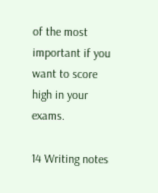of the most important if you want to score high in your exams.

14 Writing notes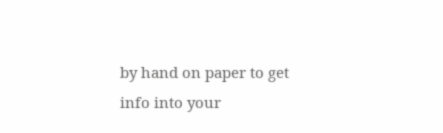by hand on paper to get info into your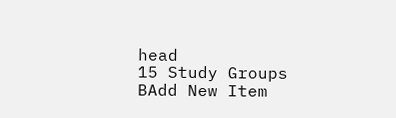head
15 Study Groups
BAdd New Item